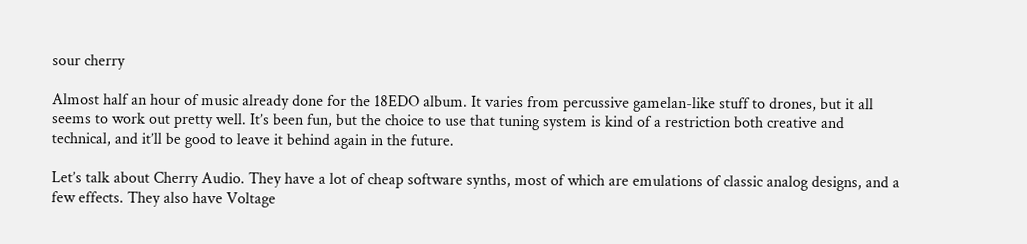sour cherry

Almost half an hour of music already done for the 18EDO album. It varies from percussive gamelan-like stuff to drones, but it all seems to work out pretty well. It’s been fun, but the choice to use that tuning system is kind of a restriction both creative and technical, and it’ll be good to leave it behind again in the future.

Let’s talk about Cherry Audio. They have a lot of cheap software synths, most of which are emulations of classic analog designs, and a few effects. They also have Voltage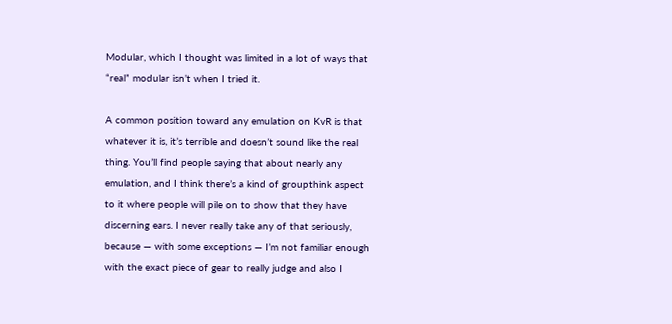Modular, which I thought was limited in a lot of ways that “real” modular isn’t when I tried it.

A common position toward any emulation on KvR is that whatever it is, it’s terrible and doesn’t sound like the real thing. You’ll find people saying that about nearly any emulation, and I think there’s a kind of groupthink aspect to it where people will pile on to show that they have discerning ears. I never really take any of that seriously, because — with some exceptions — I’m not familiar enough with the exact piece of gear to really judge and also I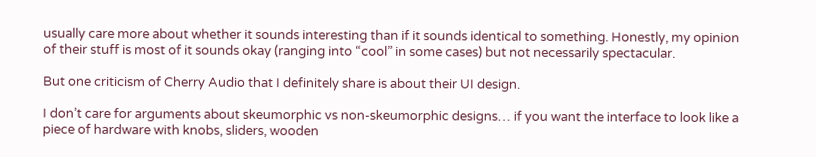usually care more about whether it sounds interesting than if it sounds identical to something. Honestly, my opinion of their stuff is most of it sounds okay (ranging into “cool” in some cases) but not necessarily spectacular.

But one criticism of Cherry Audio that I definitely share is about their UI design.

I don’t care for arguments about skeumorphic vs non-skeumorphic designs… if you want the interface to look like a piece of hardware with knobs, sliders, wooden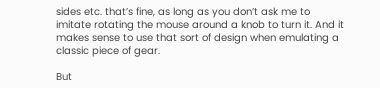sides etc. that’s fine, as long as you don’t ask me to imitate rotating the mouse around a knob to turn it. And it makes sense to use that sort of design when emulating a classic piece of gear.

But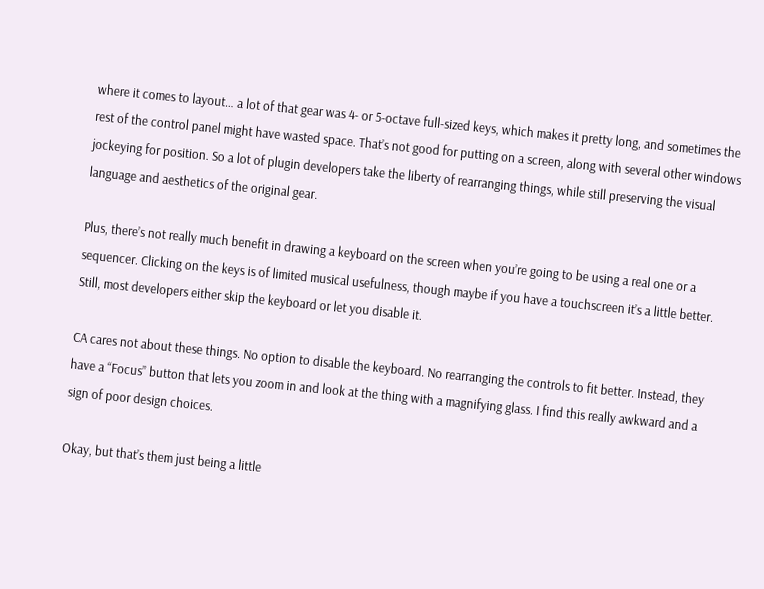where it comes to layout… a lot of that gear was 4- or 5-octave full-sized keys, which makes it pretty long, and sometimes the rest of the control panel might have wasted space. That’s not good for putting on a screen, along with several other windows jockeying for position. So a lot of plugin developers take the liberty of rearranging things, while still preserving the visual language and aesthetics of the original gear.

Plus, there’s not really much benefit in drawing a keyboard on the screen when you’re going to be using a real one or a sequencer. Clicking on the keys is of limited musical usefulness, though maybe if you have a touchscreen it’s a little better. Still, most developers either skip the keyboard or let you disable it.

CA cares not about these things. No option to disable the keyboard. No rearranging the controls to fit better. Instead, they have a “Focus” button that lets you zoom in and look at the thing with a magnifying glass. I find this really awkward and a sign of poor design choices.

Okay, but that’s them just being a little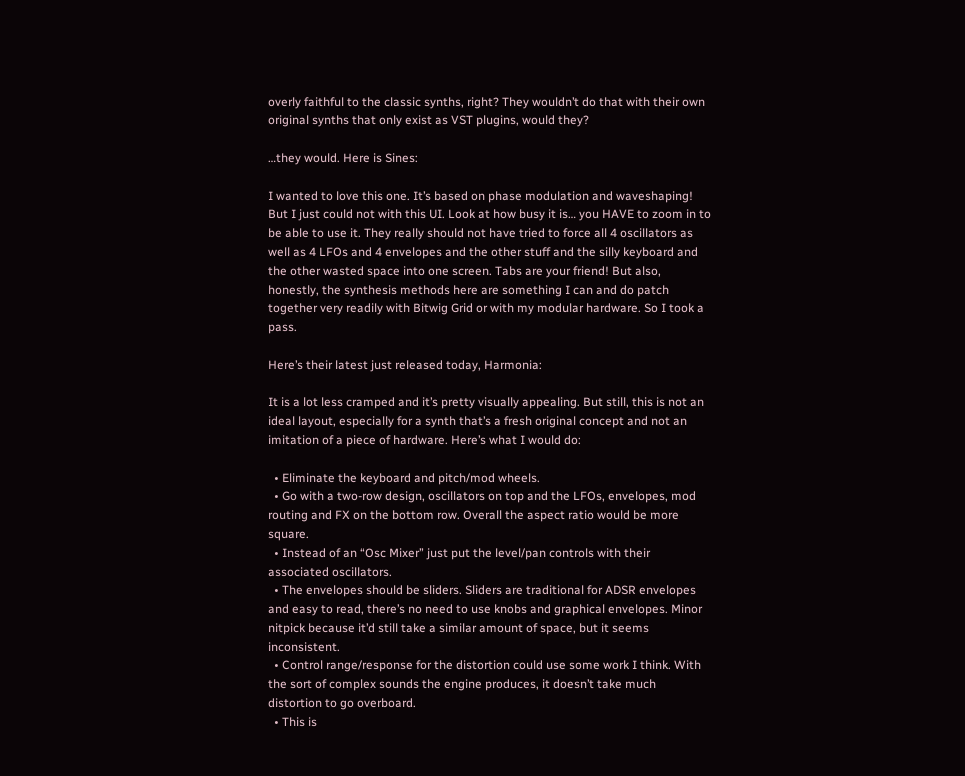overly faithful to the classic synths, right? They wouldn’t do that with their own original synths that only exist as VST plugins, would they?

…they would. Here is Sines:

I wanted to love this one. It’s based on phase modulation and waveshaping! But I just could not with this UI. Look at how busy it is… you HAVE to zoom in to be able to use it. They really should not have tried to force all 4 oscillators as well as 4 LFOs and 4 envelopes and the other stuff and the silly keyboard and the other wasted space into one screen. Tabs are your friend! But also, honestly, the synthesis methods here are something I can and do patch together very readily with Bitwig Grid or with my modular hardware. So I took a pass.

Here’s their latest just released today, Harmonia:

It is a lot less cramped and it’s pretty visually appealing. But still, this is not an ideal layout, especially for a synth that’s a fresh original concept and not an imitation of a piece of hardware. Here’s what I would do:

  • Eliminate the keyboard and pitch/mod wheels.
  • Go with a two-row design, oscillators on top and the LFOs, envelopes, mod routing and FX on the bottom row. Overall the aspect ratio would be more square.
  • Instead of an “Osc Mixer” just put the level/pan controls with their associated oscillators.
  • The envelopes should be sliders. Sliders are traditional for ADSR envelopes and easy to read, there’s no need to use knobs and graphical envelopes. Minor nitpick because it’d still take a similar amount of space, but it seems inconsistent.
  • Control range/response for the distortion could use some work I think. With the sort of complex sounds the engine produces, it doesn’t take much distortion to go overboard.
  • This is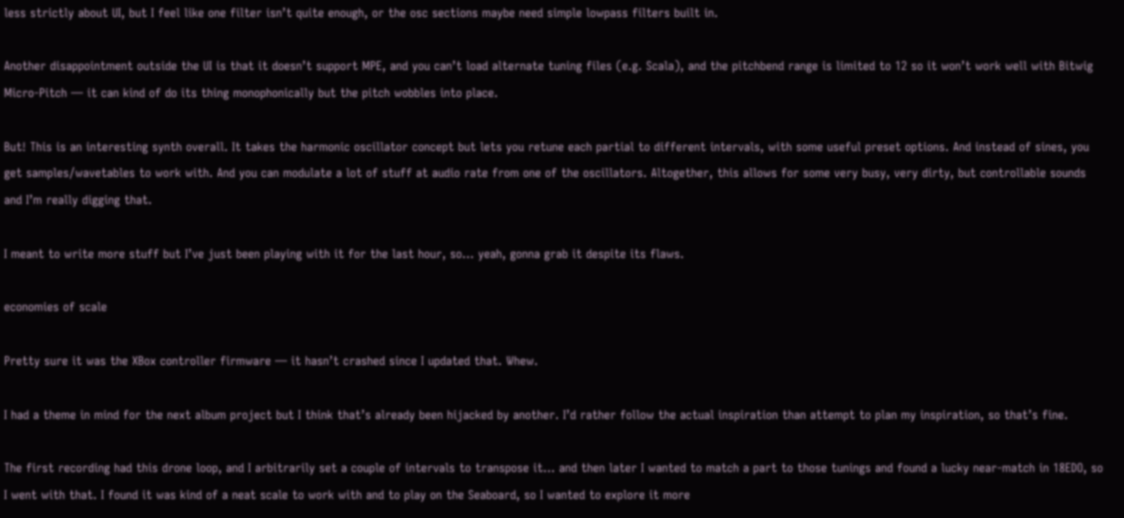less strictly about UI, but I feel like one filter isn’t quite enough, or the osc sections maybe need simple lowpass filters built in.

Another disappointment outside the UI is that it doesn’t support MPE, and you can’t load alternate tuning files (e.g. Scala), and the pitchbend range is limited to 12 so it won’t work well with Bitwig Micro-Pitch — it can kind of do its thing monophonically but the pitch wobbles into place.

But! This is an interesting synth overall. It takes the harmonic oscillator concept but lets you retune each partial to different intervals, with some useful preset options. And instead of sines, you get samples/wavetables to work with. And you can modulate a lot of stuff at audio rate from one of the oscillators. Altogether, this allows for some very busy, very dirty, but controllable sounds and I’m really digging that.

I meant to write more stuff but I’ve just been playing with it for the last hour, so… yeah, gonna grab it despite its flaws.

economies of scale

Pretty sure it was the XBox controller firmware — it hasn’t crashed since I updated that. Whew.

I had a theme in mind for the next album project but I think that’s already been hijacked by another. I’d rather follow the actual inspiration than attempt to plan my inspiration, so that’s fine.

The first recording had this drone loop, and I arbitrarily set a couple of intervals to transpose it… and then later I wanted to match a part to those tunings and found a lucky near-match in 18EDO, so I went with that. I found it was kind of a neat scale to work with and to play on the Seaboard, so I wanted to explore it more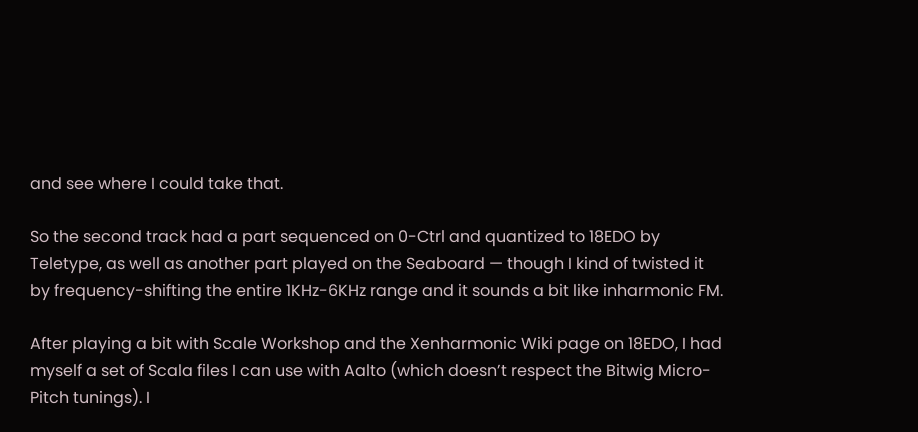and see where I could take that.

So the second track had a part sequenced on 0-Ctrl and quantized to 18EDO by Teletype, as well as another part played on the Seaboard — though I kind of twisted it by frequency-shifting the entire 1KHz-6KHz range and it sounds a bit like inharmonic FM.

After playing a bit with Scale Workshop and the Xenharmonic Wiki page on 18EDO, I had myself a set of Scala files I can use with Aalto (which doesn’t respect the Bitwig Micro-Pitch tunings). I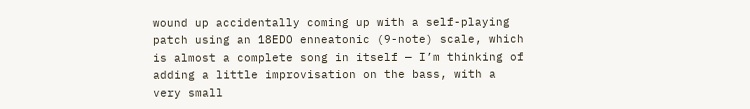wound up accidentally coming up with a self-playing patch using an 18EDO enneatonic (9-note) scale, which is almost a complete song in itself — I’m thinking of adding a little improvisation on the bass, with a very small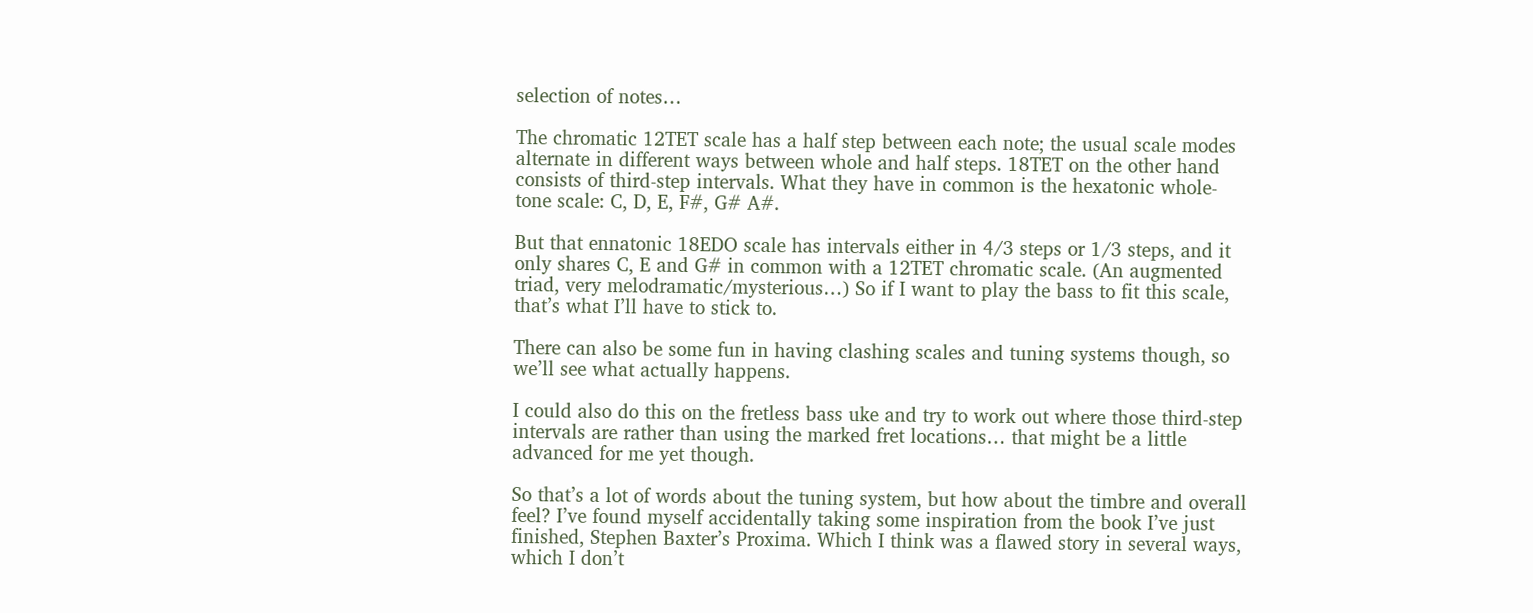selection of notes…

The chromatic 12TET scale has a half step between each note; the usual scale modes alternate in different ways between whole and half steps. 18TET on the other hand consists of third-step intervals. What they have in common is the hexatonic whole-tone scale: C, D, E, F#, G# A#.

But that ennatonic 18EDO scale has intervals either in 4/3 steps or 1/3 steps, and it only shares C, E and G# in common with a 12TET chromatic scale. (An augmented triad, very melodramatic/mysterious…) So if I want to play the bass to fit this scale, that’s what I’ll have to stick to.

There can also be some fun in having clashing scales and tuning systems though, so we’ll see what actually happens.

I could also do this on the fretless bass uke and try to work out where those third-step intervals are rather than using the marked fret locations… that might be a little advanced for me yet though.

So that’s a lot of words about the tuning system, but how about the timbre and overall feel? I’ve found myself accidentally taking some inspiration from the book I’ve just finished, Stephen Baxter’s Proxima. Which I think was a flawed story in several ways, which I don’t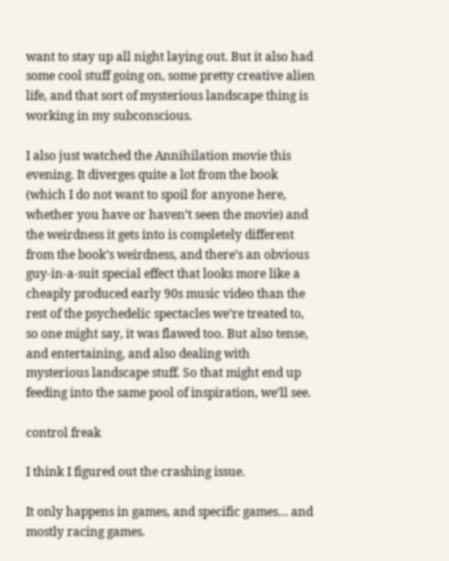want to stay up all night laying out. But it also had some cool stuff going on, some pretty creative alien life, and that sort of mysterious landscape thing is working in my subconscious.

I also just watched the Annihilation movie this evening. It diverges quite a lot from the book (which I do not want to spoil for anyone here, whether you have or haven’t seen the movie) and the weirdness it gets into is completely different from the book’s weirdness, and there’s an obvious guy-in-a-suit special effect that looks more like a cheaply produced early 90s music video than the rest of the psychedelic spectacles we’re treated to, so one might say, it was flawed too. But also tense, and entertaining, and also dealing with mysterious landscape stuff. So that might end up feeding into the same pool of inspiration, we’ll see.

control freak

I think I figured out the crashing issue.

It only happens in games, and specific games… and mostly racing games.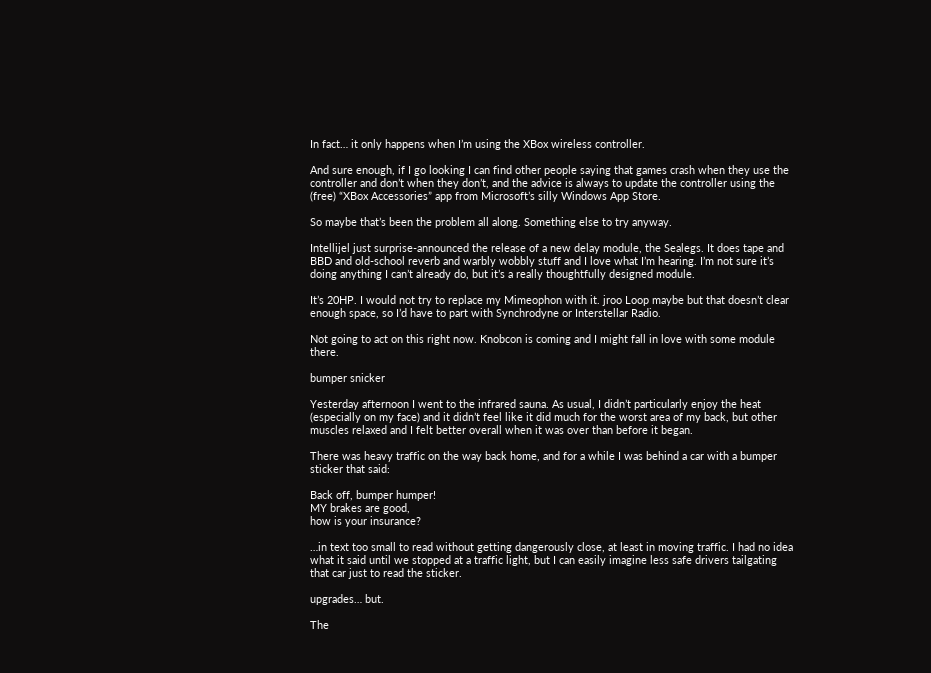In fact… it only happens when I’m using the XBox wireless controller.

And sure enough, if I go looking I can find other people saying that games crash when they use the controller and don’t when they don’t, and the advice is always to update the controller using the (free) “XBox Accessories” app from Microsoft’s silly Windows App Store.

So maybe that’s been the problem all along. Something else to try anyway.

Intellijel just surprise-announced the release of a new delay module, the Sealegs. It does tape and BBD and old-school reverb and warbly wobbly stuff and I love what I’m hearing. I’m not sure it’s doing anything I can’t already do, but it’s a really thoughtfully designed module.

It’s 20HP. I would not try to replace my Mimeophon with it. jroo Loop maybe but that doesn’t clear enough space, so I’d have to part with Synchrodyne or Interstellar Radio.

Not going to act on this right now. Knobcon is coming and I might fall in love with some module there.

bumper snicker

Yesterday afternoon I went to the infrared sauna. As usual, I didn’t particularly enjoy the heat (especially on my face) and it didn’t feel like it did much for the worst area of my back, but other muscles relaxed and I felt better overall when it was over than before it began.

There was heavy traffic on the way back home, and for a while I was behind a car with a bumper sticker that said:

Back off, bumper humper!
MY brakes are good,
how is your insurance?

…in text too small to read without getting dangerously close, at least in moving traffic. I had no idea what it said until we stopped at a traffic light, but I can easily imagine less safe drivers tailgating that car just to read the sticker.

upgrades… but.

The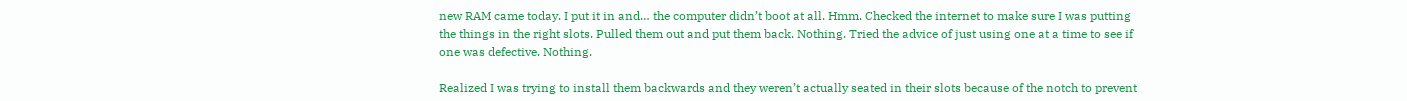new RAM came today. I put it in and… the computer didn’t boot at all. Hmm. Checked the internet to make sure I was putting the things in the right slots. Pulled them out and put them back. Nothing. Tried the advice of just using one at a time to see if one was defective. Nothing.

Realized I was trying to install them backwards and they weren’t actually seated in their slots because of the notch to prevent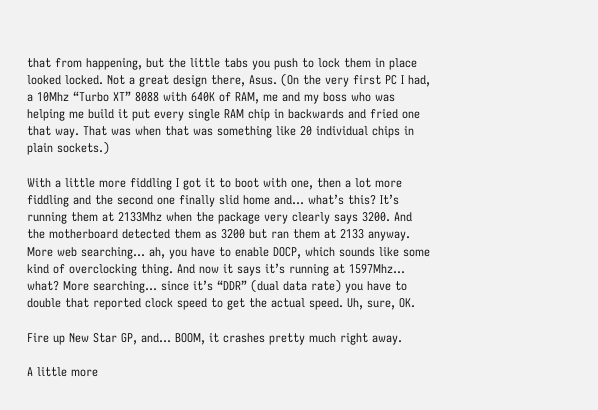that from happening, but the little tabs you push to lock them in place looked locked. Not a great design there, Asus. (On the very first PC I had, a 10Mhz “Turbo XT” 8088 with 640K of RAM, me and my boss who was helping me build it put every single RAM chip in backwards and fried one that way. That was when that was something like 20 individual chips in plain sockets.)

With a little more fiddling I got it to boot with one, then a lot more fiddling and the second one finally slid home and… what’s this? It’s running them at 2133Mhz when the package very clearly says 3200. And the motherboard detected them as 3200 but ran them at 2133 anyway. More web searching… ah, you have to enable DOCP, which sounds like some kind of overclocking thing. And now it says it’s running at 1597Mhz… what? More searching… since it’s “DDR” (dual data rate) you have to double that reported clock speed to get the actual speed. Uh, sure, OK.

Fire up New Star GP, and… BOOM, it crashes pretty much right away.

A little more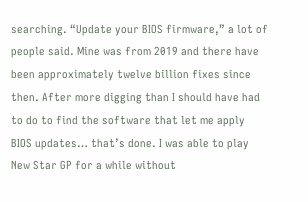searching. “Update your BIOS firmware,” a lot of people said. Mine was from 2019 and there have been approximately twelve billion fixes since then. After more digging than I should have had to do to find the software that let me apply BIOS updates… that’s done. I was able to play New Star GP for a while without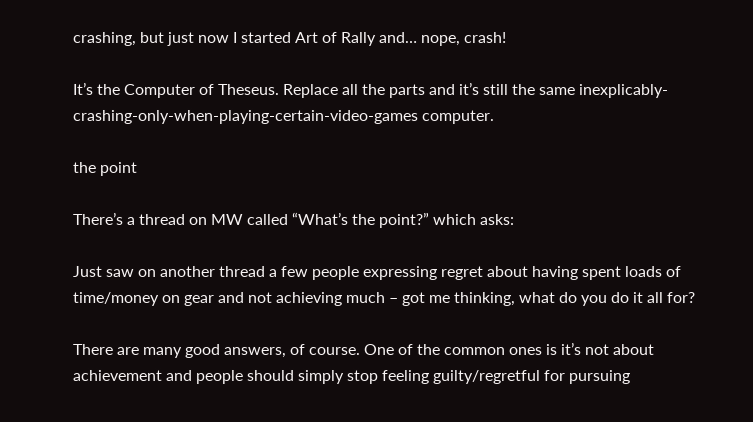crashing, but just now I started Art of Rally and… nope, crash!

It’s the Computer of Theseus. Replace all the parts and it’s still the same inexplicably-crashing-only-when-playing-certain-video-games computer.

the point

There’s a thread on MW called “What’s the point?” which asks:

Just saw on another thread a few people expressing regret about having spent loads of time/money on gear and not achieving much – got me thinking, what do you do it all for?

There are many good answers, of course. One of the common ones is it’s not about achievement and people should simply stop feeling guilty/regretful for pursuing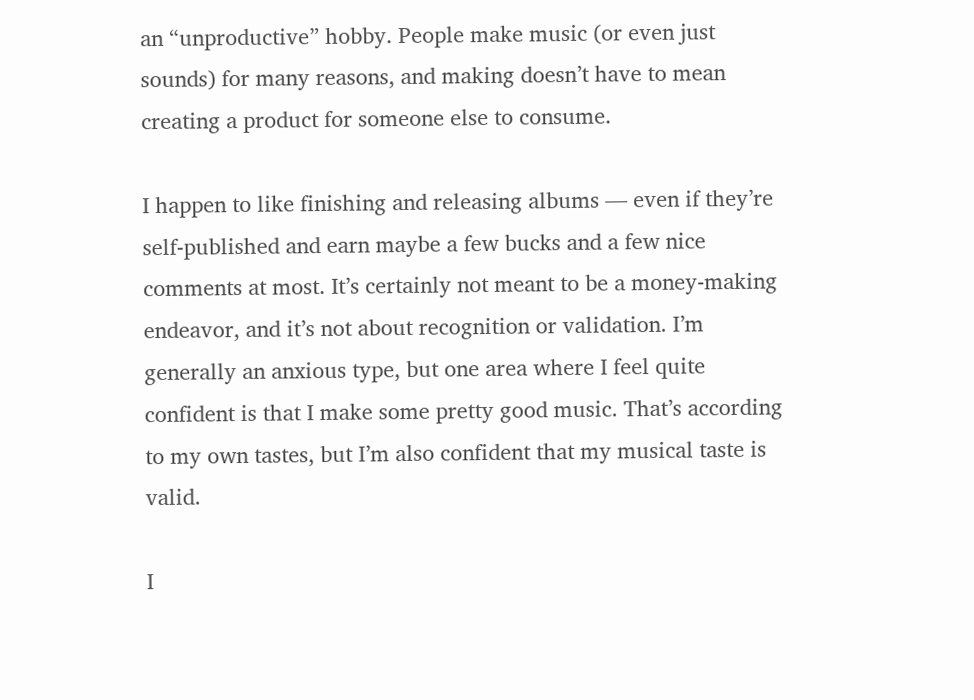an “unproductive” hobby. People make music (or even just sounds) for many reasons, and making doesn’t have to mean creating a product for someone else to consume.

I happen to like finishing and releasing albums — even if they’re self-published and earn maybe a few bucks and a few nice comments at most. It’s certainly not meant to be a money-making endeavor, and it’s not about recognition or validation. I’m generally an anxious type, but one area where I feel quite confident is that I make some pretty good music. That’s according to my own tastes, but I’m also confident that my musical taste is valid.

I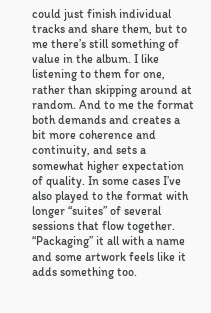could just finish individual tracks and share them, but to me there’s still something of value in the album. I like listening to them for one, rather than skipping around at random. And to me the format both demands and creates a bit more coherence and continuity, and sets a somewhat higher expectation of quality. In some cases I’ve also played to the format with longer “suites” of several sessions that flow together. “Packaging” it all with a name and some artwork feels like it adds something too.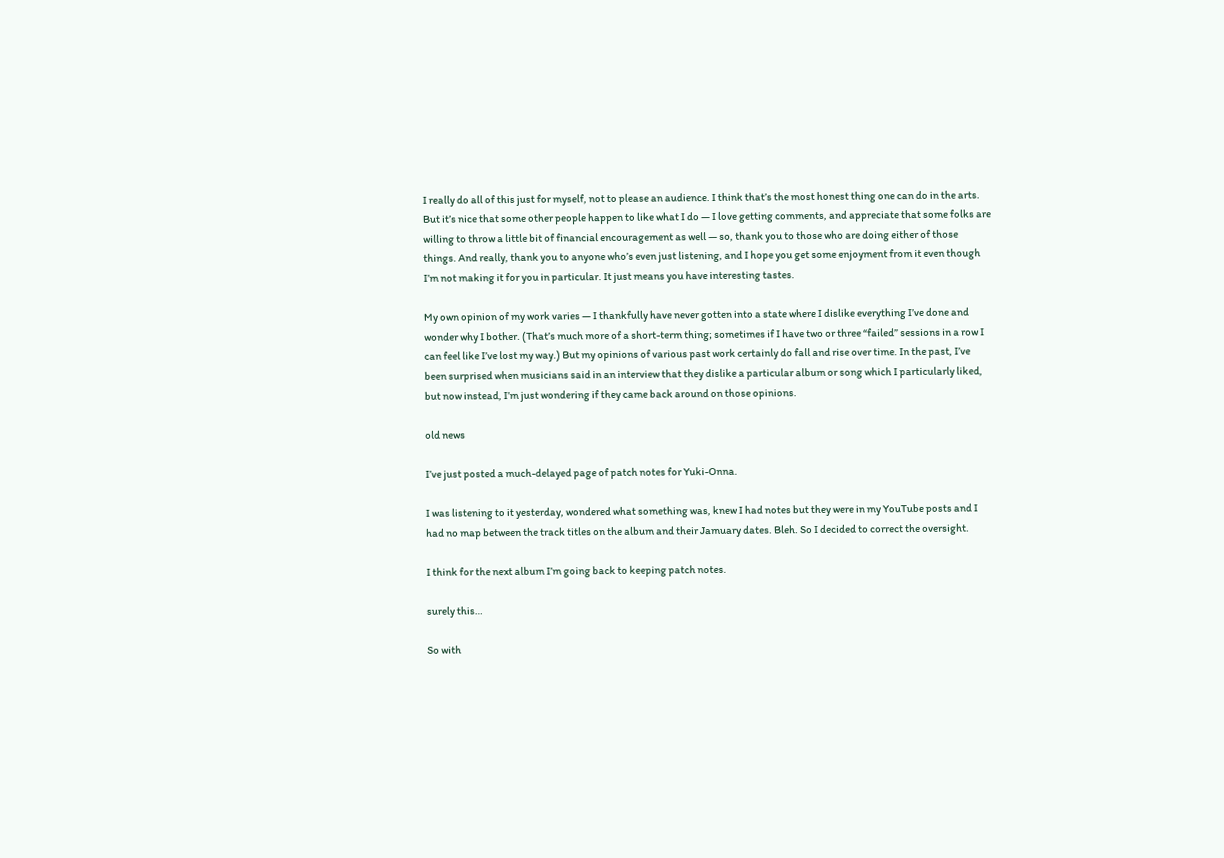I really do all of this just for myself, not to please an audience. I think that’s the most honest thing one can do in the arts. But it’s nice that some other people happen to like what I do — I love getting comments, and appreciate that some folks are willing to throw a little bit of financial encouragement as well — so, thank you to those who are doing either of those things. And really, thank you to anyone who’s even just listening, and I hope you get some enjoyment from it even though I’m not making it for you in particular. It just means you have interesting tastes.

My own opinion of my work varies — I thankfully have never gotten into a state where I dislike everything I’ve done and wonder why I bother. (That’s much more of a short-term thing; sometimes if I have two or three “failed” sessions in a row I can feel like I’ve lost my way.) But my opinions of various past work certainly do fall and rise over time. In the past, I’ve been surprised when musicians said in an interview that they dislike a particular album or song which I particularly liked, but now instead, I’m just wondering if they came back around on those opinions.

old news

I’ve just posted a much-delayed page of patch notes for Yuki-Onna.

I was listening to it yesterday, wondered what something was, knew I had notes but they were in my YouTube posts and I had no map between the track titles on the album and their Jamuary dates. Bleh. So I decided to correct the oversight.

I think for the next album I’m going back to keeping patch notes.

surely this…

So with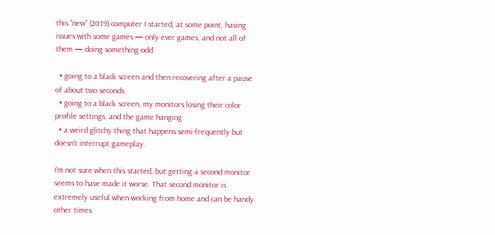this “new” (2019) computer I started, at some point, having issues with some games — only ever games, and not all of them — doing something odd:

  • going to a black screen and then recovering after a pause of about two seconds
  • going to a black screen, my monitors losing their color profile settings, and the game hanging
  • a weird glitchy thing that happens semi-frequently but doesn’t interrupt gameplay.

I’m not sure when this started, but getting a second monitor seems to have made it worse. That second monitor is extremely useful when working from home and can be handy other times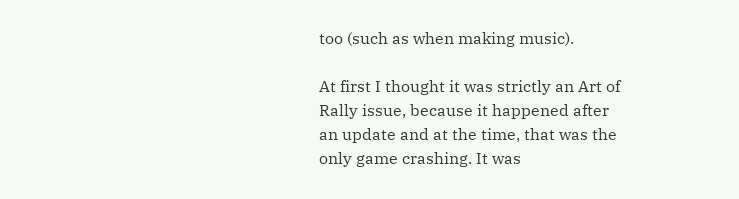too (such as when making music).

At first I thought it was strictly an Art of Rally issue, because it happened after an update and at the time, that was the only game crashing. It was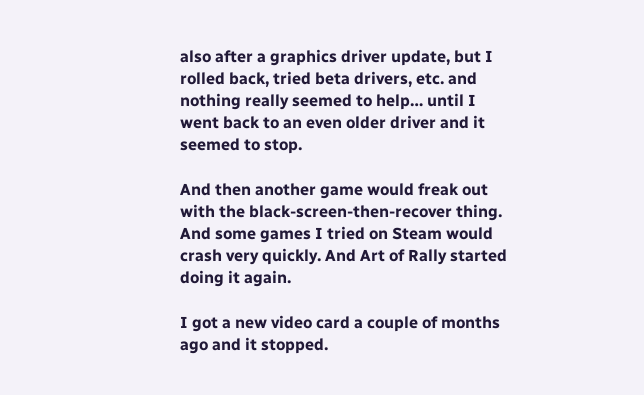also after a graphics driver update, but I rolled back, tried beta drivers, etc. and nothing really seemed to help… until I went back to an even older driver and it seemed to stop.

And then another game would freak out with the black-screen-then-recover thing. And some games I tried on Steam would crash very quickly. And Art of Rally started doing it again.

I got a new video card a couple of months ago and it stopped.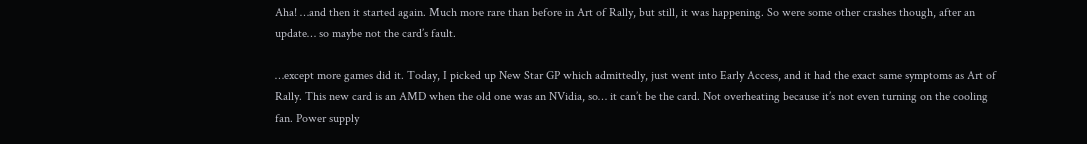Aha! …and then it started again. Much more rare than before in Art of Rally, but still, it was happening. So were some other crashes though, after an update… so maybe not the card’s fault.

…except more games did it. Today, I picked up New Star GP which admittedly, just went into Early Access, and it had the exact same symptoms as Art of Rally. This new card is an AMD when the old one was an NVidia, so… it can’t be the card. Not overheating because it’s not even turning on the cooling fan. Power supply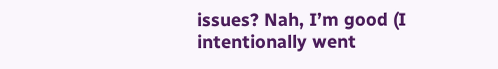issues? Nah, I’m good (I intentionally went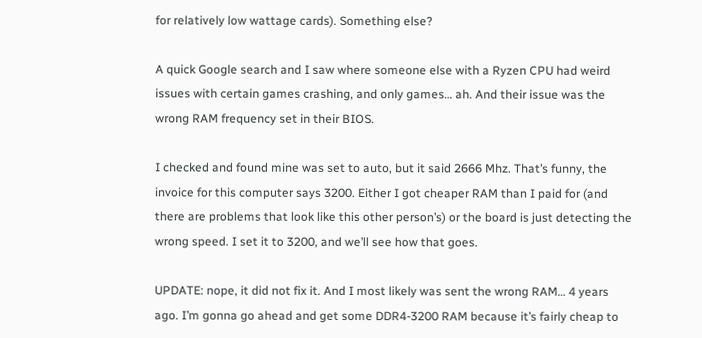for relatively low wattage cards). Something else?

A quick Google search and I saw where someone else with a Ryzen CPU had weird issues with certain games crashing, and only games… ah. And their issue was the wrong RAM frequency set in their BIOS.

I checked and found mine was set to auto, but it said 2666 Mhz. That’s funny, the invoice for this computer says 3200. Either I got cheaper RAM than I paid for (and there are problems that look like this other person’s) or the board is just detecting the wrong speed. I set it to 3200, and we’ll see how that goes.

UPDATE: nope, it did not fix it. And I most likely was sent the wrong RAM… 4 years ago. I’m gonna go ahead and get some DDR4-3200 RAM because it’s fairly cheap to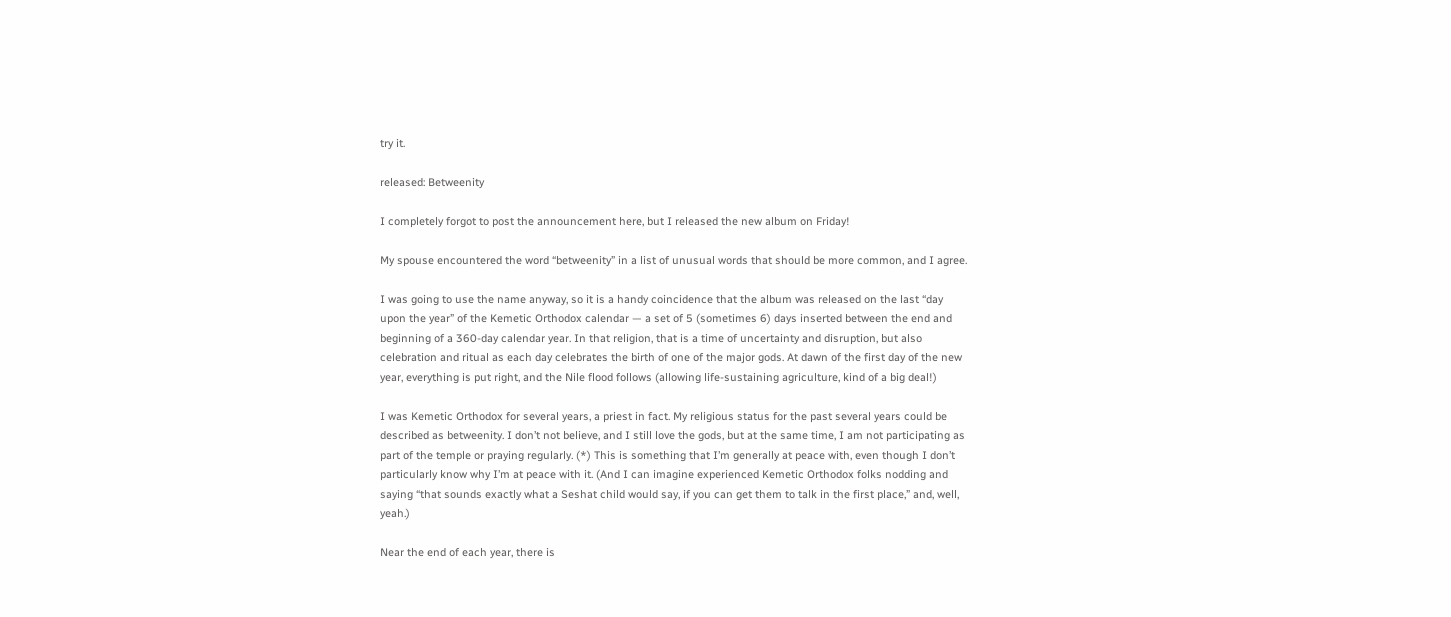try it.

released: Betweenity

I completely forgot to post the announcement here, but I released the new album on Friday!

My spouse encountered the word “betweenity” in a list of unusual words that should be more common, and I agree.

I was going to use the name anyway, so it is a handy coincidence that the album was released on the last “day upon the year” of the Kemetic Orthodox calendar — a set of 5 (sometimes 6) days inserted between the end and beginning of a 360-day calendar year. In that religion, that is a time of uncertainty and disruption, but also celebration and ritual as each day celebrates the birth of one of the major gods. At dawn of the first day of the new year, everything is put right, and the Nile flood follows (allowing life-sustaining agriculture, kind of a big deal!)

I was Kemetic Orthodox for several years, a priest in fact. My religious status for the past several years could be described as betweenity. I don’t not believe, and I still love the gods, but at the same time, I am not participating as part of the temple or praying regularly. (*) This is something that I’m generally at peace with, even though I don’t particularly know why I’m at peace with it. (And I can imagine experienced Kemetic Orthodox folks nodding and saying “that sounds exactly what a Seshat child would say, if you can get them to talk in the first place,” and, well, yeah.)

Near the end of each year, there is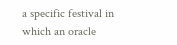a specific festival in which an oracle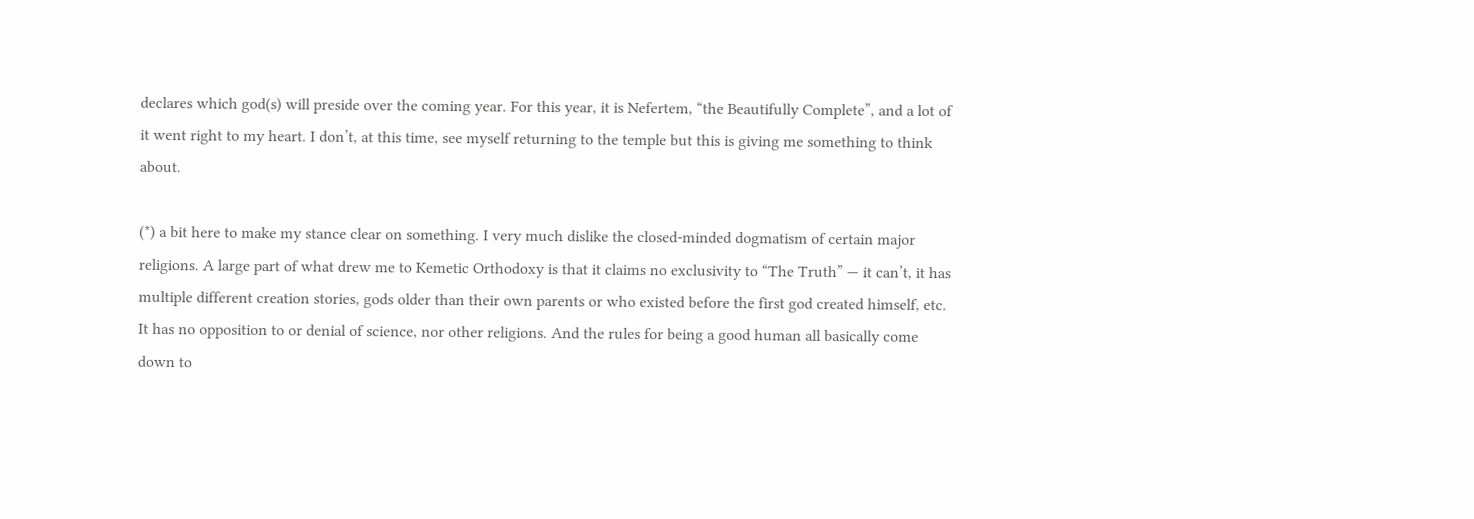declares which god(s) will preside over the coming year. For this year, it is Nefertem, “the Beautifully Complete”, and a lot of it went right to my heart. I don’t, at this time, see myself returning to the temple but this is giving me something to think about.

(*) a bit here to make my stance clear on something. I very much dislike the closed-minded dogmatism of certain major religions. A large part of what drew me to Kemetic Orthodoxy is that it claims no exclusivity to “The Truth” — it can’t, it has multiple different creation stories, gods older than their own parents or who existed before the first god created himself, etc. It has no opposition to or denial of science, nor other religions. And the rules for being a good human all basically come down to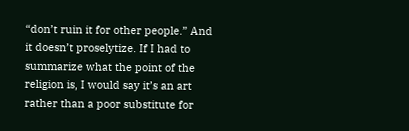“don’t ruin it for other people.” And it doesn’t proselytize. If I had to summarize what the point of the religion is, I would say it’s an art rather than a poor substitute for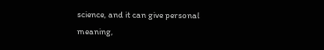science, and it can give personal meaning,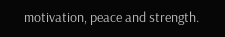motivation, peace and strength.